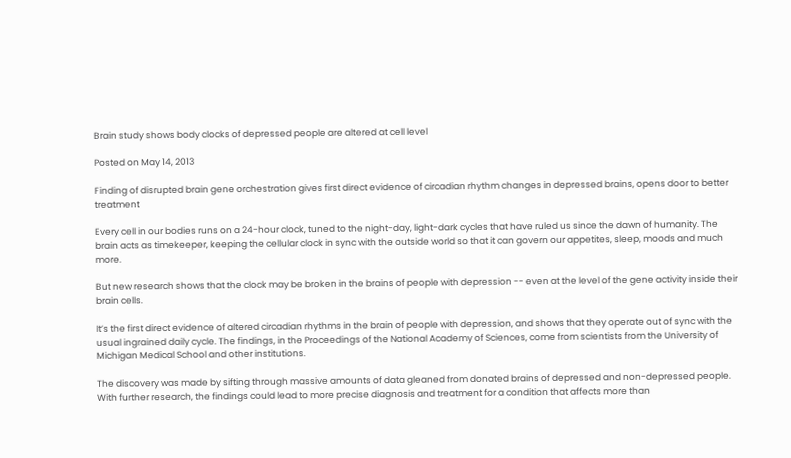Brain study shows body clocks of depressed people are altered at cell level

Posted on May 14, 2013

Finding of disrupted brain gene orchestration gives first direct evidence of circadian rhythm changes in depressed brains, opens door to better treatment

Every cell in our bodies runs on a 24-hour clock, tuned to the night-day, light-dark cycles that have ruled us since the dawn of humanity. The brain acts as timekeeper, keeping the cellular clock in sync with the outside world so that it can govern our appetites, sleep, moods and much more.

But new research shows that the clock may be broken in the brains of people with depression -- even at the level of the gene activity inside their brain cells.

It’s the first direct evidence of altered circadian rhythms in the brain of people with depression, and shows that they operate out of sync with the usual ingrained daily cycle. The findings, in the Proceedings of the National Academy of Sciences, come from scientists from the University of Michigan Medical School and other institutions.

The discovery was made by sifting through massive amounts of data gleaned from donated brains of depressed and non-depressed people. With further research, the findings could lead to more precise diagnosis and treatment for a condition that affects more than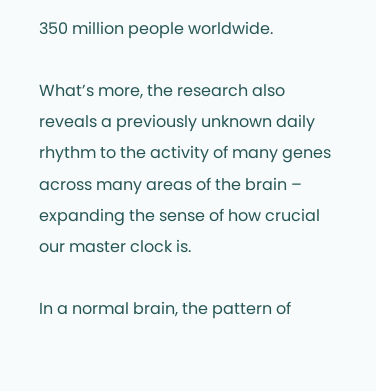350 million people worldwide.

What’s more, the research also reveals a previously unknown daily rhythm to the activity of many genes across many areas of the brain – expanding the sense of how crucial our master clock is.

In a normal brain, the pattern of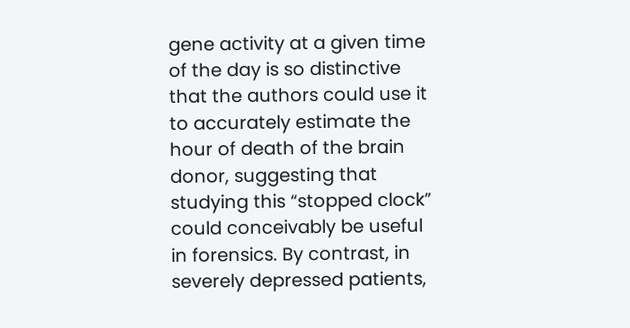gene activity at a given time of the day is so distinctive that the authors could use it to accurately estimate the hour of death of the brain donor, suggesting that studying this “stopped clock” could conceivably be useful in forensics. By contrast, in severely depressed patients,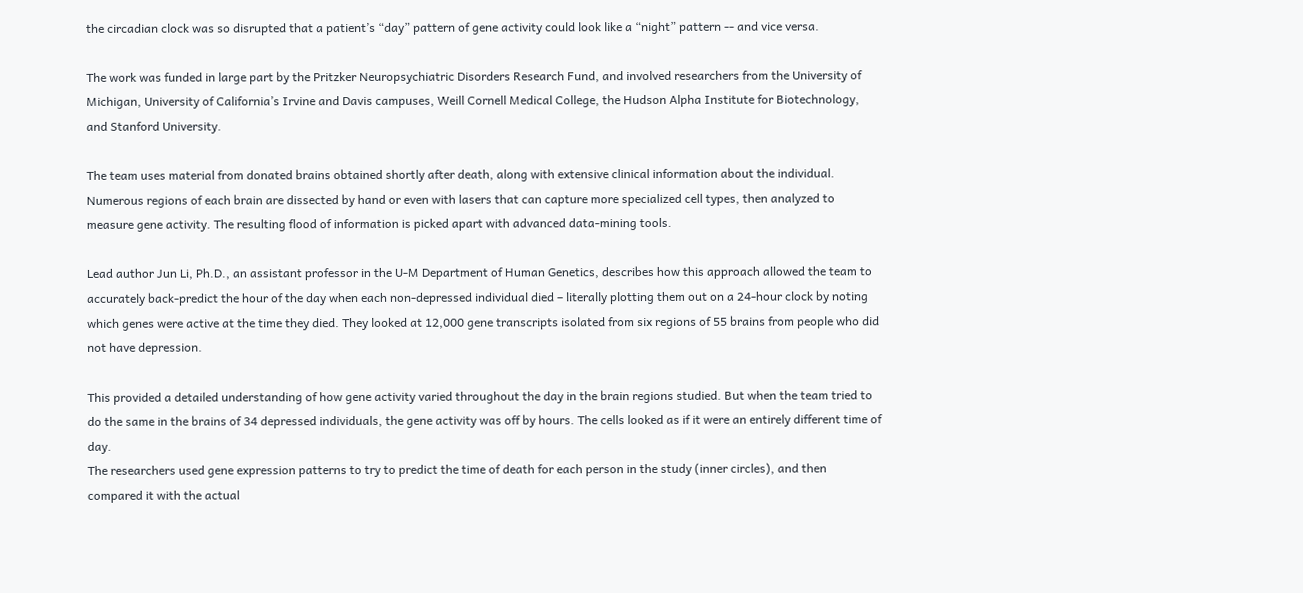the circadian clock was so disrupted that a patient’s “day” pattern of gene activity could look like a “night” pattern -- and vice versa.

The work was funded in large part by the Pritzker Neuropsychiatric Disorders Research Fund, and involved researchers from the University of Michigan, University of California’s Irvine and Davis campuses, Weill Cornell Medical College, the Hudson Alpha Institute for Biotechnology, and Stanford University.

The team uses material from donated brains obtained shortly after death, along with extensive clinical information about the individual. Numerous regions of each brain are dissected by hand or even with lasers that can capture more specialized cell types, then analyzed to measure gene activity. The resulting flood of information is picked apart with advanced data-mining tools.

Lead author Jun Li, Ph.D., an assistant professor in the U-M Department of Human Genetics, describes how this approach allowed the team to accurately back-predict the hour of the day when each non-depressed individual died – literally plotting them out on a 24-hour clock by noting which genes were active at the time they died. They looked at 12,000 gene transcripts isolated from six regions of 55 brains from people who did not have depression.

This provided a detailed understanding of how gene activity varied throughout the day in the brain regions studied. But when the team tried to do the same in the brains of 34 depressed individuals, the gene activity was off by hours. The cells looked as if it were an entirely different time of day.
The researchers used gene expression patterns to try to predict the time of death for each person in the study (inner circles), and then compared it with the actual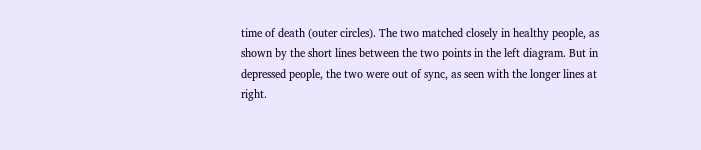time of death (outer circles). The two matched closely in healthy people, as shown by the short lines between the two points in the left diagram. But in depressed people, the two were out of sync, as seen with the longer lines at right.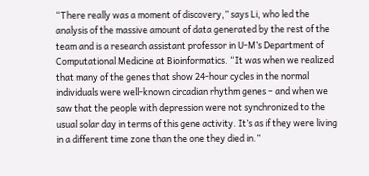“There really was a moment of discovery,” says Li, who led the analysis of the massive amount of data generated by the rest of the team and is a research assistant professor in U-M’s Department of Computational Medicine at Bioinformatics. “It was when we realized that many of the genes that show 24-hour cycles in the normal individuals were well-known circadian rhythm genes – and when we saw that the people with depression were not synchronized to the usual solar day in terms of this gene activity. It’s as if they were living in a different time zone than the one they died in.”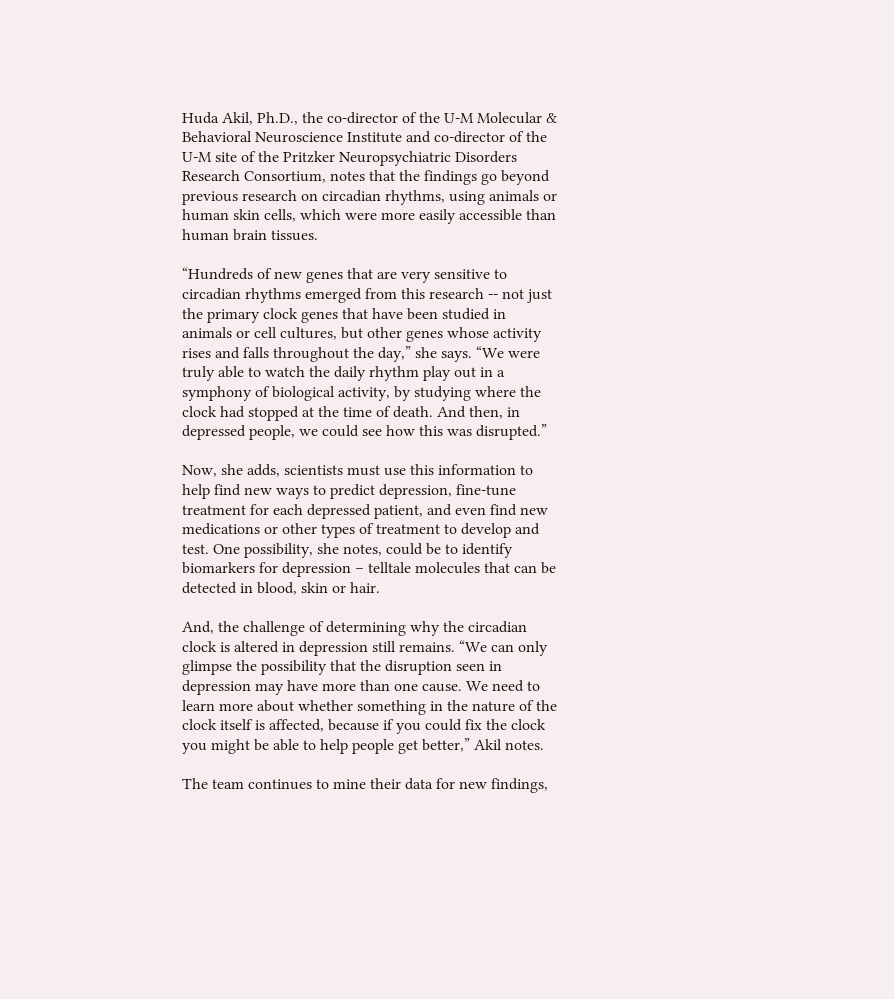Huda Akil, Ph.D., the co-director of the U-M Molecular & Behavioral Neuroscience Institute and co-director of the U-M site of the Pritzker Neuropsychiatric Disorders Research Consortium, notes that the findings go beyond previous research on circadian rhythms, using animals or human skin cells, which were more easily accessible than human brain tissues.

“Hundreds of new genes that are very sensitive to circadian rhythms emerged from this research -- not just the primary clock genes that have been studied in animals or cell cultures, but other genes whose activity rises and falls throughout the day,” she says. “We were truly able to watch the daily rhythm play out in a symphony of biological activity, by studying where the clock had stopped at the time of death. And then, in depressed people, we could see how this was disrupted.”

Now, she adds, scientists must use this information to help find new ways to predict depression, fine-tune treatment for each depressed patient, and even find new medications or other types of treatment to develop and test. One possibility, she notes, could be to identify biomarkers for depression – telltale molecules that can be detected in blood, skin or hair.

And, the challenge of determining why the circadian clock is altered in depression still remains. “We can only glimpse the possibility that the disruption seen in depression may have more than one cause. We need to learn more about whether something in the nature of the clock itself is affected, because if you could fix the clock you might be able to help people get better,” Akil notes.

The team continues to mine their data for new findings,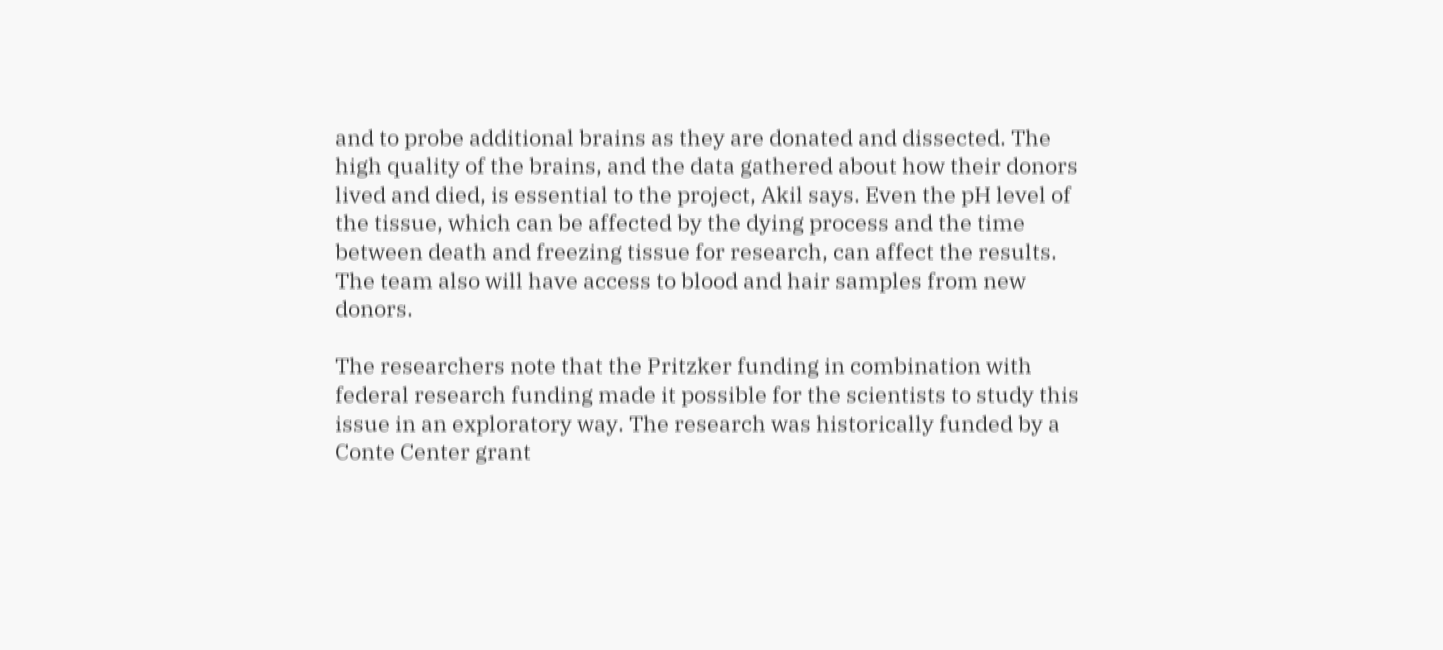and to probe additional brains as they are donated and dissected. The high quality of the brains, and the data gathered about how their donors lived and died, is essential to the project, Akil says. Even the pH level of the tissue, which can be affected by the dying process and the time between death and freezing tissue for research, can affect the results. The team also will have access to blood and hair samples from new donors.

The researchers note that the Pritzker funding in combination with federal research funding made it possible for the scientists to study this issue in an exploratory way. The research was historically funded by a Conte Center grant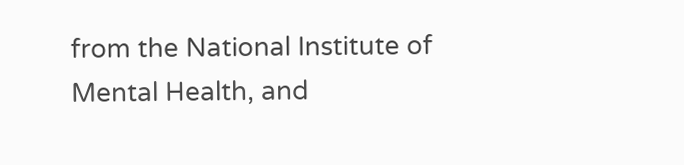from the National Institute of Mental Health, and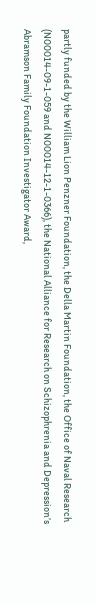partly funded by the William Lion Penzner Foundation, the Della Martin Foundation, the Office of Naval Research (N00014-09-1-059 and N00014-12-1-0366), the National Alliance for Research on Schizophrenia and Depression’s Abramson Family Foundation Investigator Award,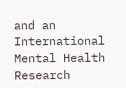and an International Mental Health Research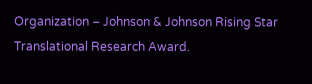Organization – Johnson & Johnson Rising Star Translational Research Award.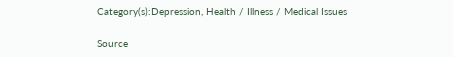Category(s):Depression, Health / Illness / Medical Issues

Source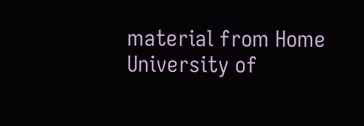material from Home University of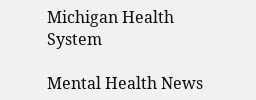Michigan Health System

Mental Health News